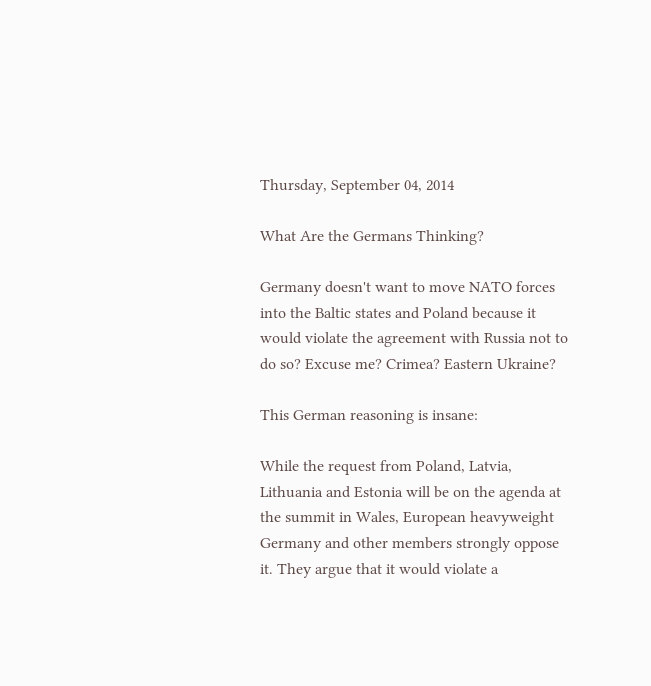Thursday, September 04, 2014

What Are the Germans Thinking?

Germany doesn't want to move NATO forces into the Baltic states and Poland because it would violate the agreement with Russia not to do so? Excuse me? Crimea? Eastern Ukraine?

This German reasoning is insane:

While the request from Poland, Latvia, Lithuania and Estonia will be on the agenda at the summit in Wales, European heavyweight Germany and other members strongly oppose it. They argue that it would violate a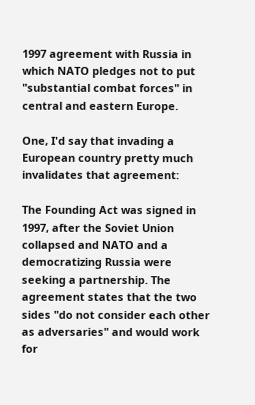1997 agreement with Russia in which NATO pledges not to put "substantial combat forces" in central and eastern Europe.

One, I'd say that invading a European country pretty much invalidates that agreement:

The Founding Act was signed in 1997, after the Soviet Union collapsed and NATO and a democratizing Russia were seeking a partnership. The agreement states that the two sides "do not consider each other as adversaries" and would work for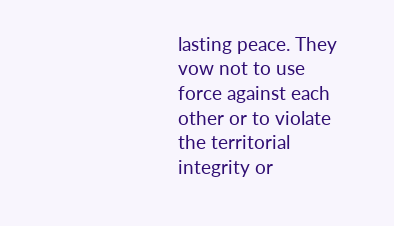lasting peace. They vow not to use force against each other or to violate the territorial integrity or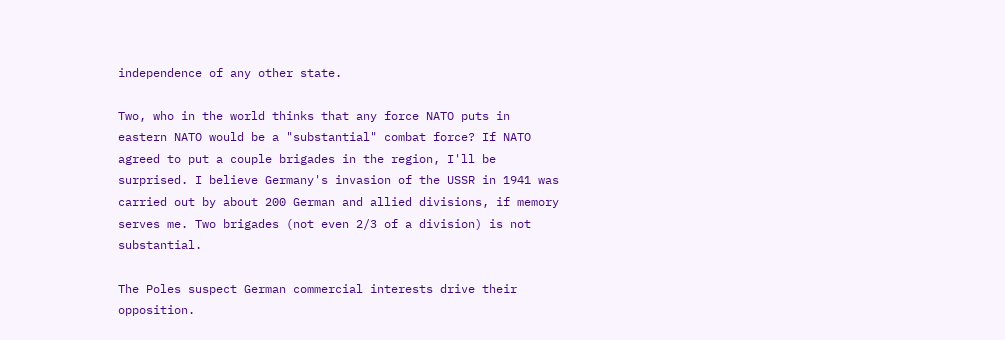independence of any other state.

Two, who in the world thinks that any force NATO puts in eastern NATO would be a "substantial" combat force? If NATO agreed to put a couple brigades in the region, I'll be surprised. I believe Germany's invasion of the USSR in 1941 was carried out by about 200 German and allied divisions, if memory serves me. Two brigades (not even 2/3 of a division) is not substantial.

The Poles suspect German commercial interests drive their opposition.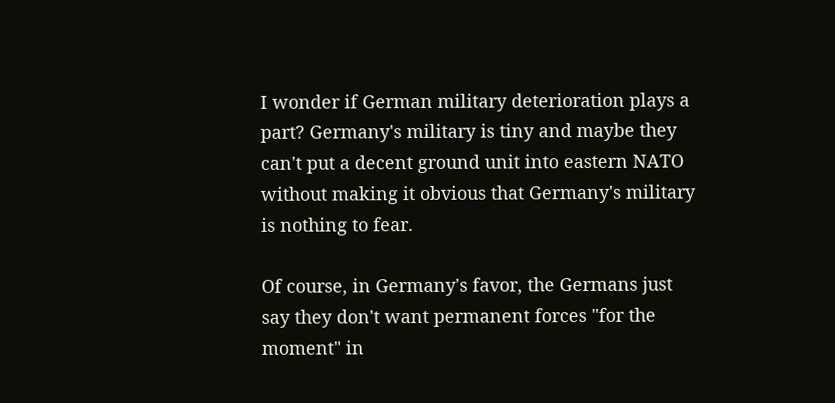I wonder if German military deterioration plays a part? Germany's military is tiny and maybe they can't put a decent ground unit into eastern NATO without making it obvious that Germany's military is nothing to fear.

Of course, in Germany's favor, the Germans just say they don't want permanent forces "for the moment" in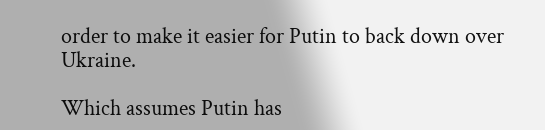order to make it easier for Putin to back down over Ukraine.

Which assumes Putin has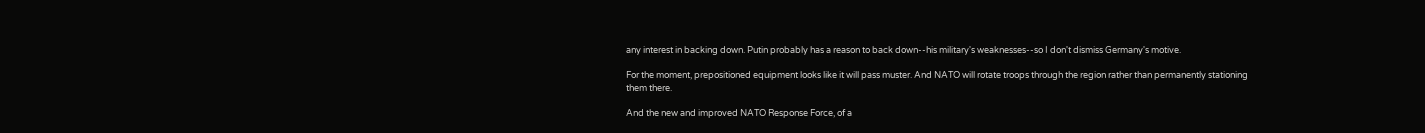any interest in backing down. Putin probably has a reason to back down--his military's weaknesses--so I don't dismiss Germany's motive.

For the moment, prepositioned equipment looks like it will pass muster. And NATO will rotate troops through the region rather than permanently stationing them there.

And the new and improved NATO Response Force, of a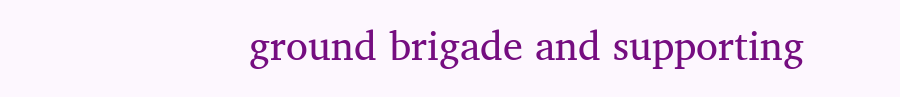ground brigade and supporting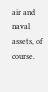air and naval assets, of course.